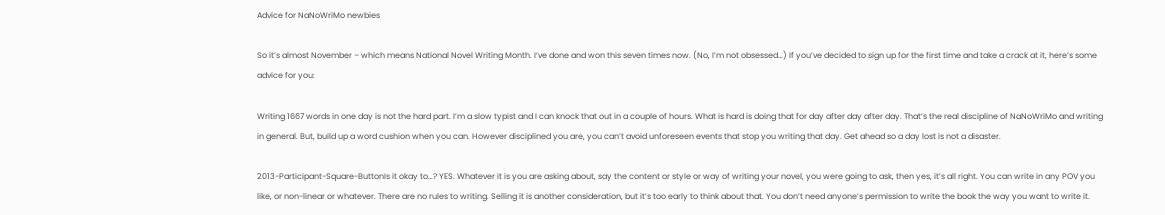Advice for NaNoWriMo newbies

So it’s almost November – which means National Novel Writing Month. I’ve done and won this seven times now. (No, I’m not obsessed…) If you’ve decided to sign up for the first time and take a crack at it, here’s some advice for you:

Writing 1667 words in one day is not the hard part. I’m a slow typist and I can knock that out in a couple of hours. What is hard is doing that for day after day after day. That’s the real discipline of NaNoWriMo and writing in general. But, build up a word cushion when you can. However disciplined you are, you can’t avoid unforeseen events that stop you writing that day. Get ahead so a day lost is not a disaster.

2013-Participant-Square-ButtonIs it okay to…? YES. Whatever it is you are asking about, say the content or style or way of writing your novel, you were going to ask, then yes, it’s all right. You can write in any POV you like, or non-linear or whatever. There are no rules to writing. Selling it is another consideration, but it’s too early to think about that. You don’t need anyone’s permission to write the book the way you want to write it.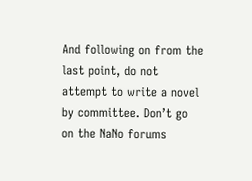And following on from the last point, do not attempt to write a novel by committee. Don’t go on the NaNo forums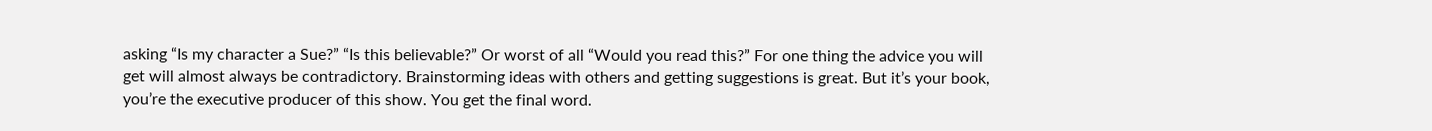asking “Is my character a Sue?” “Is this believable?” Or worst of all “Would you read this?” For one thing the advice you will get will almost always be contradictory. Brainstorming ideas with others and getting suggestions is great. But it’s your book, you’re the executive producer of this show. You get the final word.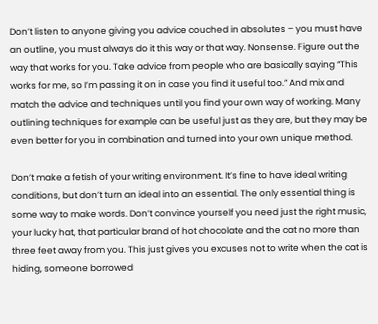Don’t listen to anyone giving you advice couched in absolutes – you must have an outline, you must always do it this way or that way. Nonsense. Figure out the way that works for you. Take advice from people who are basically saying “This works for me, so I’m passing it on in case you find it useful too.” And mix and match the advice and techniques until you find your own way of working. Many outlining techniques for example can be useful just as they are, but they may be even better for you in combination and turned into your own unique method.

Don’t make a fetish of your writing environment. It’s fine to have ideal writing conditions, but don’t turn an ideal into an essential. The only essential thing is some way to make words. Don’t convince yourself you need just the right music, your lucky hat, that particular brand of hot chocolate and the cat no more than three feet away from you. This just gives you excuses not to write when the cat is hiding, someone borrowed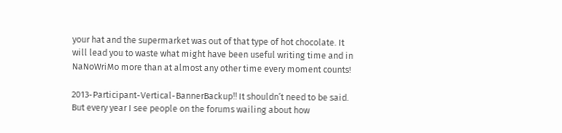your hat and the supermarket was out of that type of hot chocolate. It will lead you to waste what might have been useful writing time and in NaNoWriMo more than at almost any other time every moment counts!

2013-Participant-Vertical-BannerBackup‼ It shouldn’t need to be said. But every year I see people on the forums wailing about how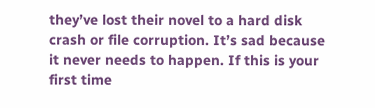they’ve lost their novel to a hard disk crash or file corruption. It’s sad because it never needs to happen. If this is your first time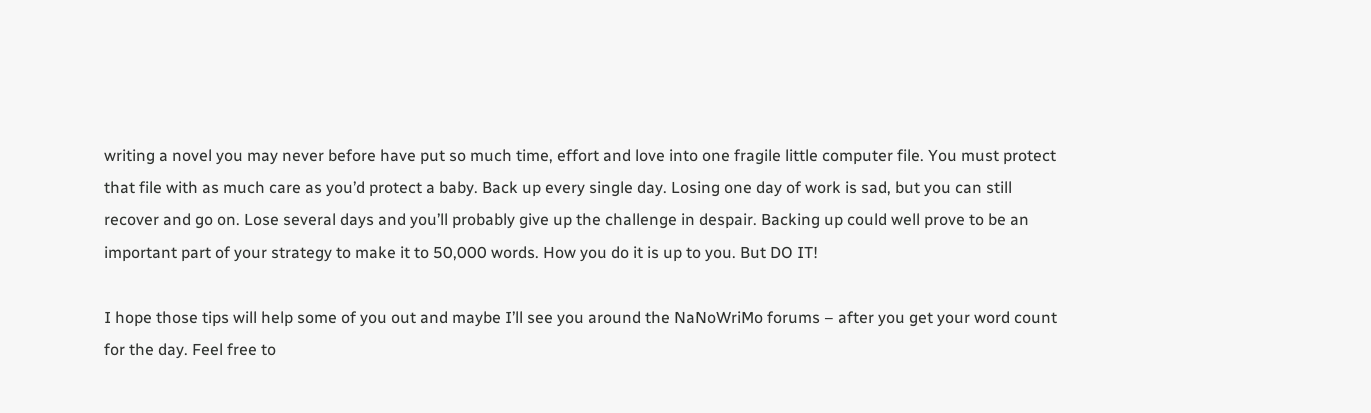writing a novel you may never before have put so much time, effort and love into one fragile little computer file. You must protect that file with as much care as you’d protect a baby. Back up every single day. Losing one day of work is sad, but you can still recover and go on. Lose several days and you’ll probably give up the challenge in despair. Backing up could well prove to be an important part of your strategy to make it to 50,000 words. How you do it is up to you. But DO IT!

I hope those tips will help some of you out and maybe I’ll see you around the NaNoWriMo forums – after you get your word count for the day. Feel free to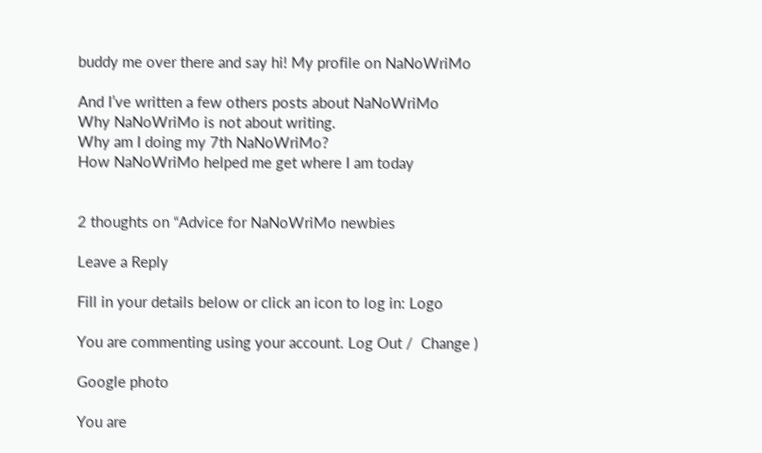buddy me over there and say hi! My profile on NaNoWriMo

And I’ve written a few others posts about NaNoWriMo
Why NaNoWriMo is not about writing.
Why am I doing my 7th NaNoWriMo?
How NaNoWriMo helped me get where I am today


2 thoughts on “Advice for NaNoWriMo newbies

Leave a Reply

Fill in your details below or click an icon to log in: Logo

You are commenting using your account. Log Out /  Change )

Google photo

You are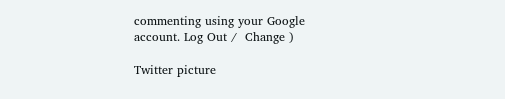commenting using your Google account. Log Out /  Change )

Twitter picture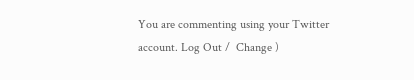You are commenting using your Twitter account. Log Out /  Change )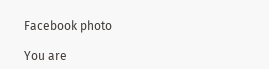Facebook photo

You are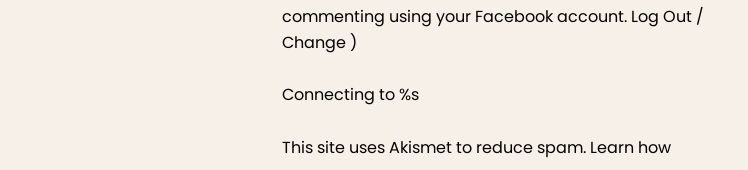commenting using your Facebook account. Log Out /  Change )

Connecting to %s

This site uses Akismet to reduce spam. Learn how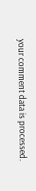your comment data is processed.